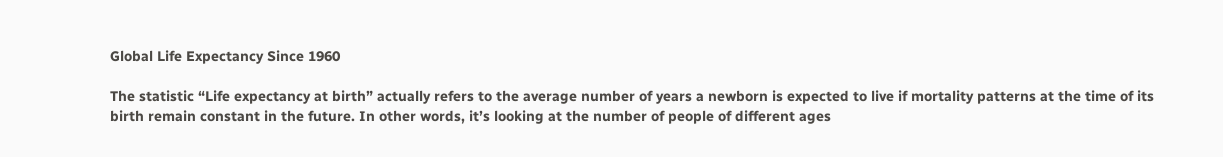Global Life Expectancy Since 1960

The statistic “Life expectancy at birth” actually refers to the average number of years a newborn is expected to live if mortality patterns at the time of its birth remain constant in the future. In other words, it’s looking at the number of people of different ages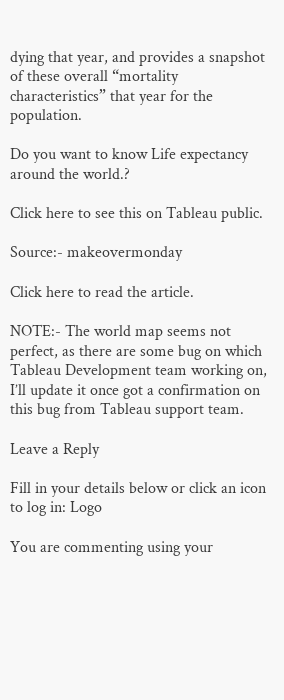dying that year, and provides a snapshot of these overall “mortality characteristics” that year for the population.

Do you want to know Life expectancy around the world.?

Click here to see this on Tableau public.

Source:- makeovermonday

Click here to read the article.

NOTE:- The world map seems not perfect, as there are some bug on which Tableau Development team working on, I’ll update it once got a confirmation on this bug from Tableau support team.

Leave a Reply

Fill in your details below or click an icon to log in: Logo

You are commenting using your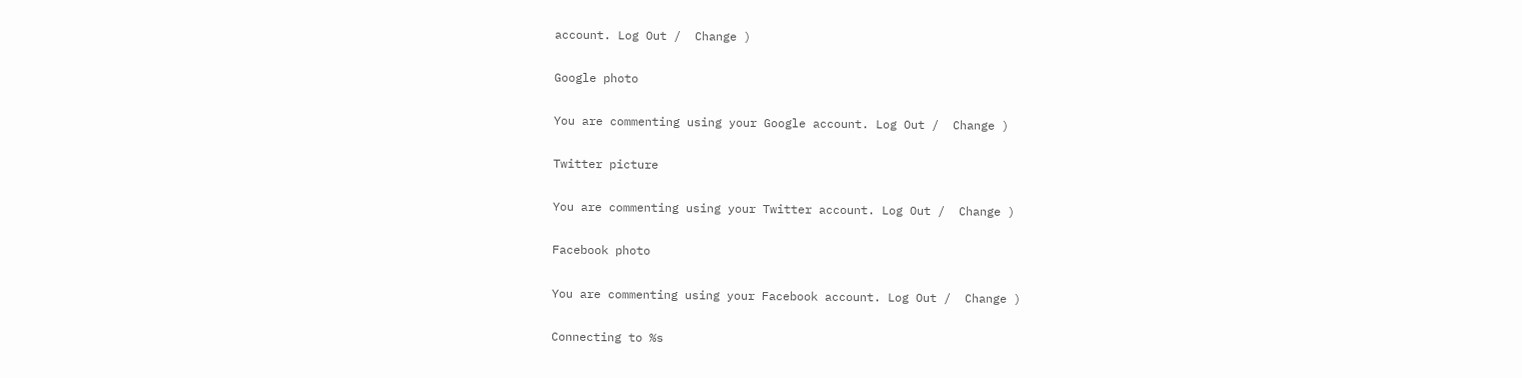account. Log Out /  Change )

Google photo

You are commenting using your Google account. Log Out /  Change )

Twitter picture

You are commenting using your Twitter account. Log Out /  Change )

Facebook photo

You are commenting using your Facebook account. Log Out /  Change )

Connecting to %s